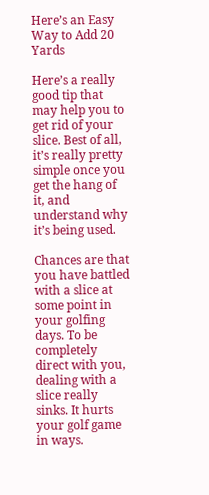Here’s an Easy Way to Add 20 Yards

Here’s a really good tip that may help you to get rid of your slice. Best of all, it’s really pretty simple once you get the hang of it, and understand why it’s being used.

Chances are that you have battled with a slice at some point in your golfing days. To be completely direct with you, dealing with a slice really sinks. It hurts your golf game in ways.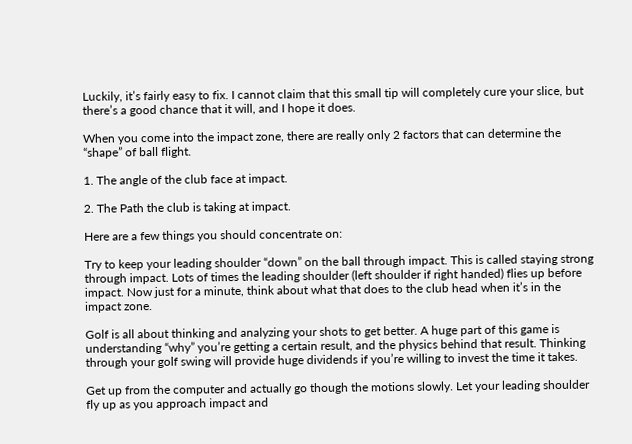Luckily, it’s fairly easy to fix. I cannot claim that this small tip will completely cure your slice, but there’s a good chance that it will, and I hope it does.

When you come into the impact zone, there are really only 2 factors that can determine the “shape” of ball flight.

1. The angle of the club face at impact.

2. The Path the club is taking at impact.

Here are a few things you should concentrate on:

Try to keep your leading shoulder “down” on the ball through impact. This is called staying strong through impact. Lots of times the leading shoulder (left shoulder if right handed) flies up before impact. Now just for a minute, think about what that does to the club head when it’s in the impact zone.

Golf is all about thinking and analyzing your shots to get better. A huge part of this game is understanding “why” you’re getting a certain result, and the physics behind that result. Thinking through your golf swing will provide huge dividends if you’re willing to invest the time it takes.

Get up from the computer and actually go though the motions slowly. Let your leading shoulder fly up as you approach impact and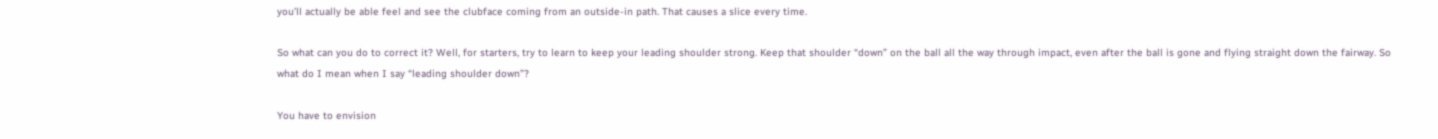you’ll actually be able feel and see the clubface coming from an outside-in path. That causes a slice every time.

So what can you do to correct it? Well, for starters, try to learn to keep your leading shoulder strong. Keep that shoulder “down” on the ball all the way through impact, even after the ball is gone and flying straight down the fairway. So what do I mean when I say “leading shoulder down”?

You have to envision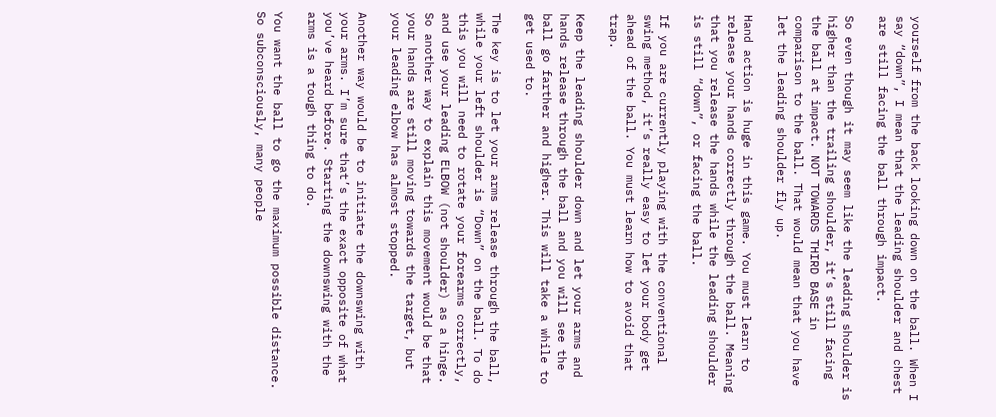yourself from the back looking down on the ball. When I say “down”, I mean that the leading shoulder and chest are still facing the ball through impact.

So even though it may seem like the leading shoulder is higher than the trailing shoulder, it’s still facing the ball at impact. NOT TOWARDS THIRD BASE in comparison to the ball. That would mean that you have let the leading shoulder fly up.

Hand action is huge in this game. You must learn to release your hands correctly through the ball. Meaning that you release the hands while the leading shoulder is still “down”, or facing the ball.

If you are currently playing with the conventional swing method, it’s really easy to let your body get ahead of the ball. You must learn how to avoid that trap.

Keep the leading shoulder down and let your arms and hands release through the ball and you will see the ball go farther and higher. This will take a while to get used to.

The key is to let your arms release through the ball, while your left shoulder is “Down” on the ball. To do this you will need to rotate your forearms correctly, and use your leading ELBOW (not shoulder) as a hinge. So another way to explain this movement would be that your hands are still moving towards the target, but your leading elbow has almost stopped.

Another way would be to initiate the downswing with your arms. I’m sure that’s the exact opposite of what you’ve heard before. Starting the downswing with the arms is a tough thing to do.

You want the ball to go the maximum possible distance. So subconsciously, many people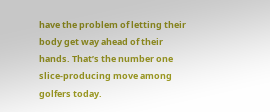have the problem of letting their body get way ahead of their hands. That’s the number one slice-producing move among golfers today.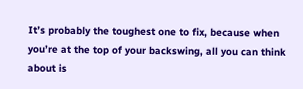It’s probably the toughest one to fix, because when you’re at the top of your backswing, all you can think about is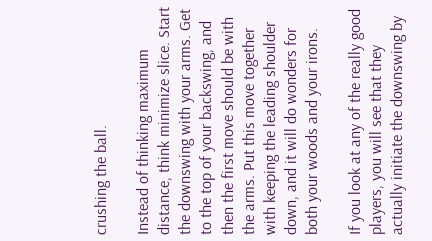crushing the ball.

Instead of thinking maximum distance, think minimize slice. Start the downswing with your arms. Get to the top of your backswing, and then the first move should be with the arms. Put this move together with keeping the leading shoulder down, and it will do wonders for both your woods and your irons.

If you look at any of the really good players, you will see that they actually initiate the downswing by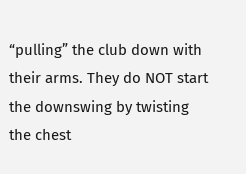“pulling” the club down with their arms. They do NOT start the downswing by twisting the chest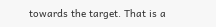towards the target. That is a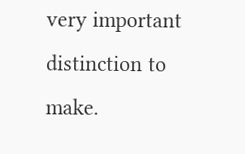very important distinction to make.